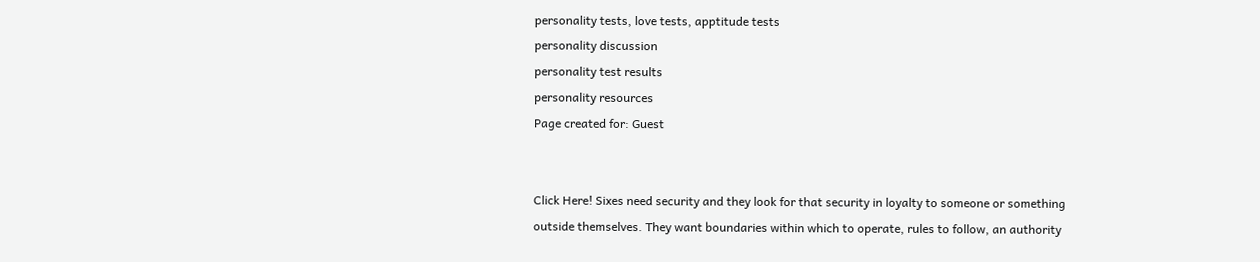personality tests, love tests, apptitude tests
personality discussion
personality test results
personality resources
Page created for: Guest


Click Here! Sixes need security and they look for that security in loyalty to someone or something outside themselves. They want boundaries within which to operate, rules to follow, an authority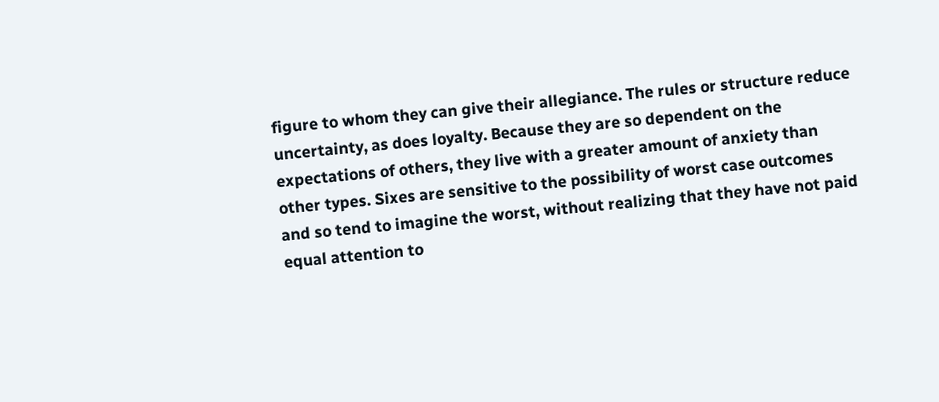figure to whom they can give their allegiance. The rules or structure reduce uncertainty, as does loyalty. Because they are so dependent on the expectations of others, they live with a greater amount of anxiety than other types. Sixes are sensitive to the possibility of worst case outcomes and so tend to imagine the worst, without realizing that they have not paid equal attention to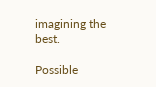imagining the best.

Possible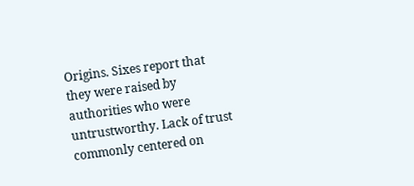Origins. Sixes report that they were raised by authorities who were untrustworthy. Lack of trust commonly centered on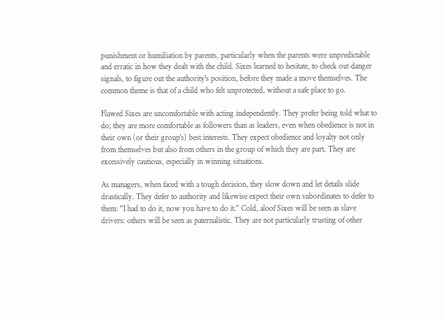punishment or humiliation by parents, particularly when the parents were unpredictable and erratic in how they dealt with the child. Sixes learned to hesitate, to check out danger signals, to figure out the authority's position, before they made a move themselves. The common theme is that of a child who felt unprotected, without a safe place to go.

Flawed Sixes are uncomfortable with acting independently. They prefer being told what to do; they are more comfortable as followers than as leaders, even when obedience is not in their own (or their group's) best interests. They expect obedience and loyalty not only from themselves but also from others in the group of which they are part. They are excessively cautious, especially in winning situations.

As managers, when faced with a tough decision, they slow down and let details slide drastically. They defer to authority and likewise expect their own subordinates to defer to them: "I had to do it, now you have to do it." Cold, aloof Sixes will be seen as slave drivers: others will be seen as paternalistic. They are not particularly trusting of other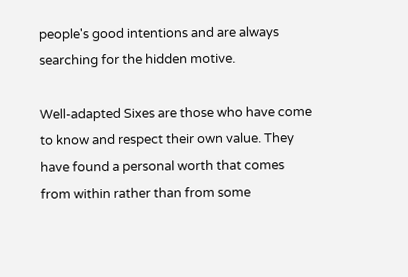people's good intentions and are always searching for the hidden motive.

Well-adapted Sixes are those who have come to know and respect their own value. They have found a personal worth that comes from within rather than from some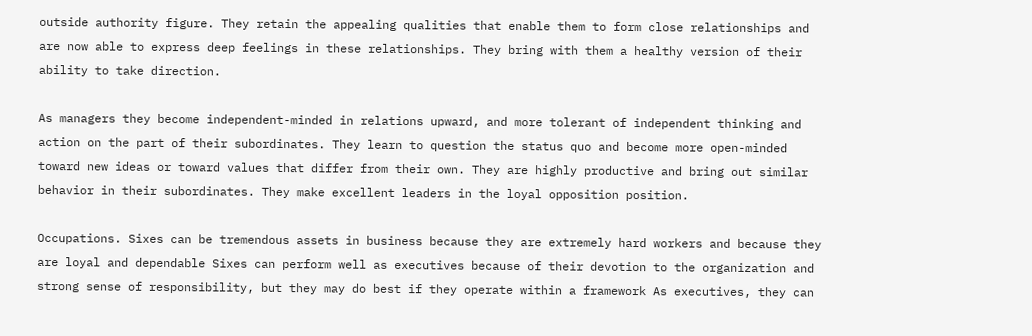outside authority figure. They retain the appealing qualities that enable them to form close relationships and are now able to express deep feelings in these relationships. They bring with them a healthy version of their ability to take direction.

As managers they become independent-minded in relations upward, and more tolerant of independent thinking and action on the part of their subordinates. They learn to question the status quo and become more open-minded toward new ideas or toward values that differ from their own. They are highly productive and bring out similar behavior in their subordinates. They make excellent leaders in the loyal opposition position.

Occupations. Sixes can be tremendous assets in business because they are extremely hard workers and because they are loyal and dependable Sixes can perform well as executives because of their devotion to the organization and strong sense of responsibility, but they may do best if they operate within a framework As executives, they can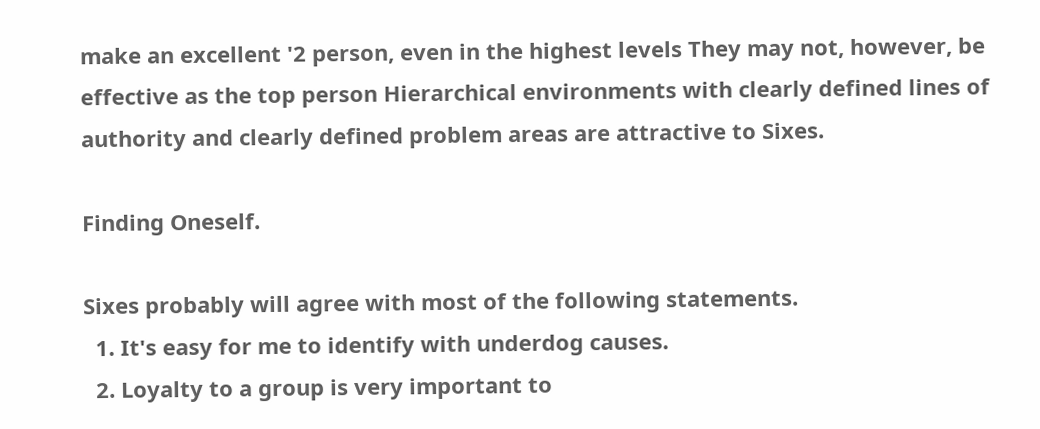make an excellent '2 person, even in the highest levels They may not, however, be effective as the top person Hierarchical environments with clearly defined lines of authority and clearly defined problem areas are attractive to Sixes.

Finding Oneself.

Sixes probably will agree with most of the following statements.
  1. It's easy for me to identify with underdog causes.
  2. Loyalty to a group is very important to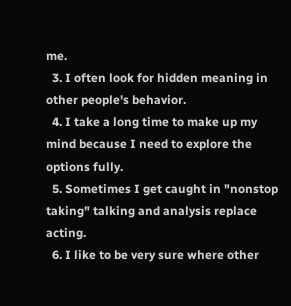me.
  3. I often look for hidden meaning in other people's behavior.
  4. I take a long time to make up my mind because I need to explore the options fully.
  5. Sometimes I get caught in "nonstop taking" talking and analysis replace acting.
  6. I like to be very sure where other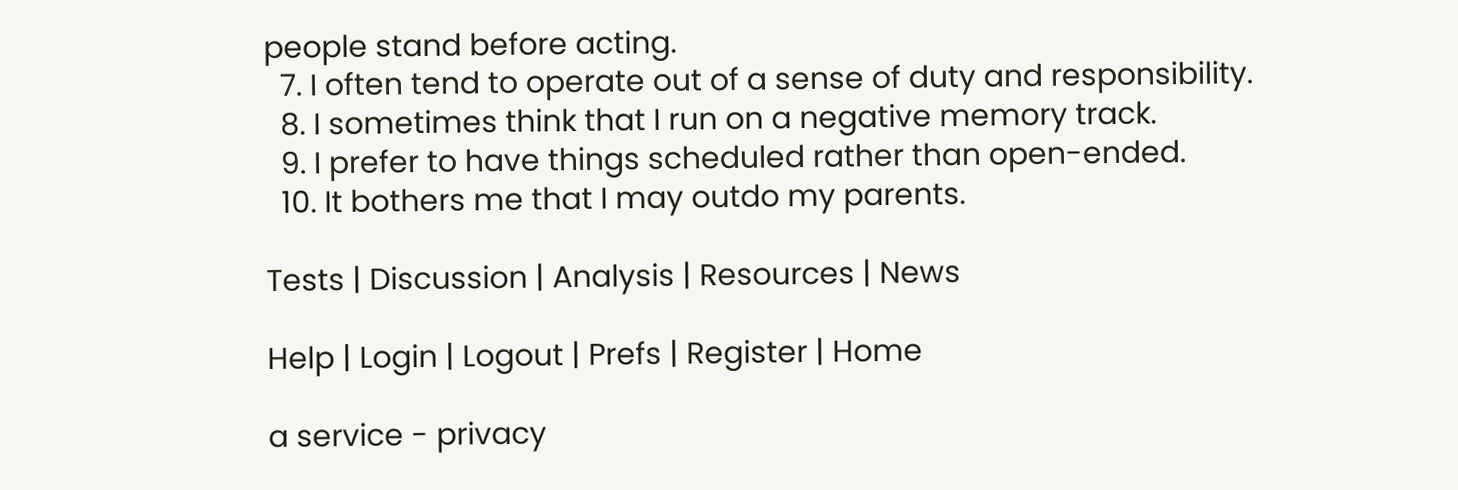people stand before acting.
  7. I often tend to operate out of a sense of duty and responsibility.
  8. I sometimes think that I run on a negative memory track.
  9. I prefer to have things scheduled rather than open-ended.
  10. It bothers me that I may outdo my parents.

Tests | Discussion | Analysis | Resources | News

Help | Login | Logout | Prefs | Register | Home

a service - privacy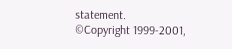statement.
©Copyright 1999-2001,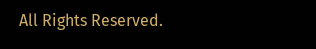All Rights Reserved.